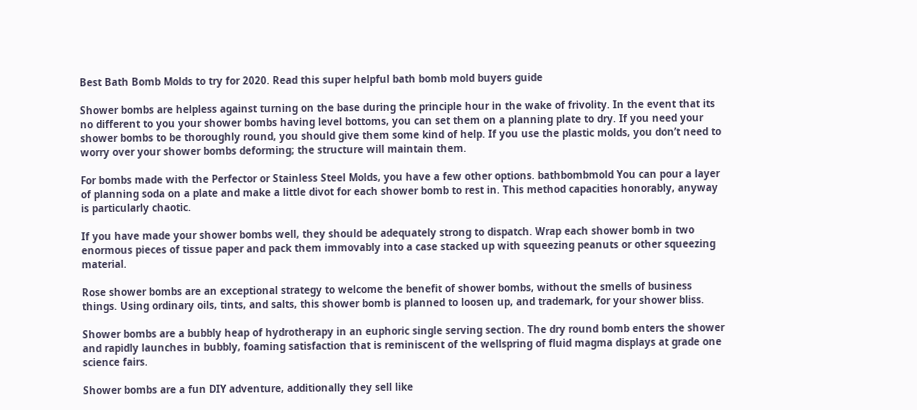Best Bath Bomb Molds to try for 2020. Read this super helpful bath bomb mold buyers guide

Shower bombs are helpless against turning on the base during the principle hour in the wake of frivolity. In the event that its no different to you your shower bombs having level bottoms, you can set them on a planning plate to dry. If you need your shower bombs to be thoroughly round, you should give them some kind of help. If you use the plastic molds, you don’t need to worry over your shower bombs deforming; the structure will maintain them.

For bombs made with the Perfector or Stainless Steel Molds, you have a few other options. bathbombmold You can pour a layer of planning soda on a plate and make a little divot for each shower bomb to rest in. This method capacities honorably, anyway is particularly chaotic.

If you have made your shower bombs well, they should be adequately strong to dispatch. Wrap each shower bomb in two enormous pieces of tissue paper and pack them immovably into a case stacked up with squeezing peanuts or other squeezing material.

Rose shower bombs are an exceptional strategy to welcome the benefit of shower bombs, without the smells of business things. Using ordinary oils, tints, and salts, this shower bomb is planned to loosen up, and trademark, for your shower bliss.

Shower bombs are a bubbly heap of hydrotherapy in an euphoric single serving section. The dry round bomb enters the shower and rapidly launches in bubbly, foaming satisfaction that is reminiscent of the wellspring of fluid magma displays at grade one science fairs.

Shower bombs are a fun DIY adventure, additionally they sell like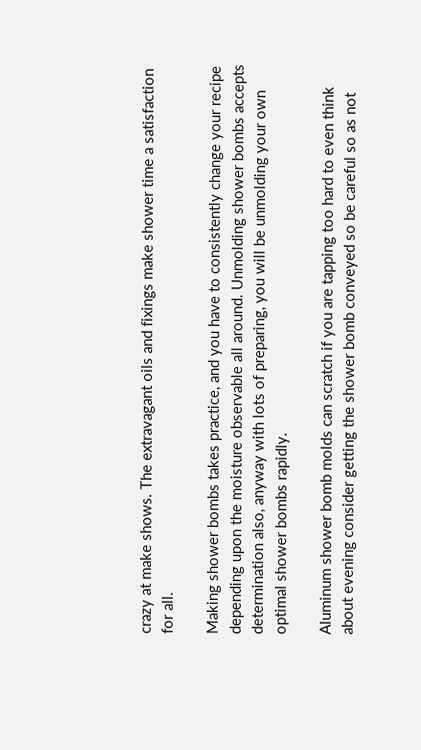crazy at make shows. The extravagant oils and fixings make shower time a satisfaction for all.

Making shower bombs takes practice, and you have to consistently change your recipe depending upon the moisture observable all around. Unmolding shower bombs accepts determination also, anyway with lots of preparing, you will be unmolding your own optimal shower bombs rapidly.

Aluminum shower bomb molds can scratch if you are tapping too hard to even think about evening consider getting the shower bomb conveyed so be careful so as not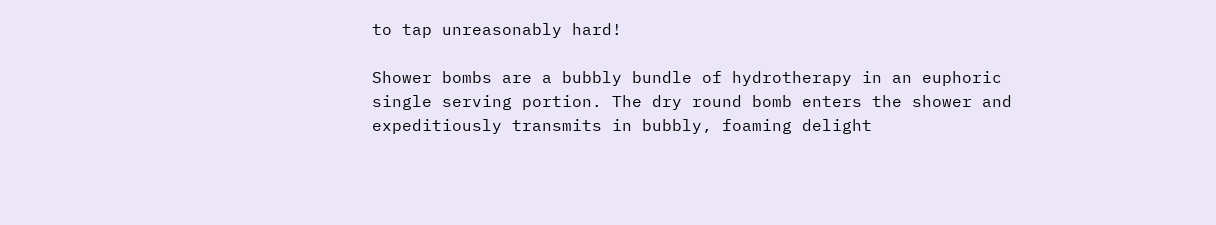to tap unreasonably hard!

Shower bombs are a bubbly bundle of hydrotherapy in an euphoric single serving portion. The dry round bomb enters the shower and expeditiously transmits in bubbly, foaming delight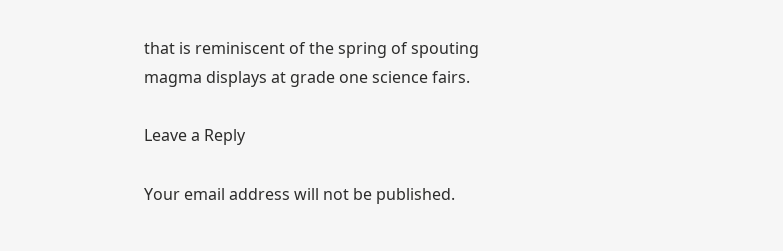that is reminiscent of the spring of spouting magma displays at grade one science fairs.

Leave a Reply

Your email address will not be published.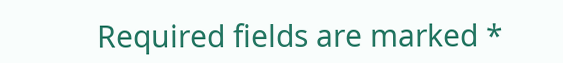Required fields are marked *